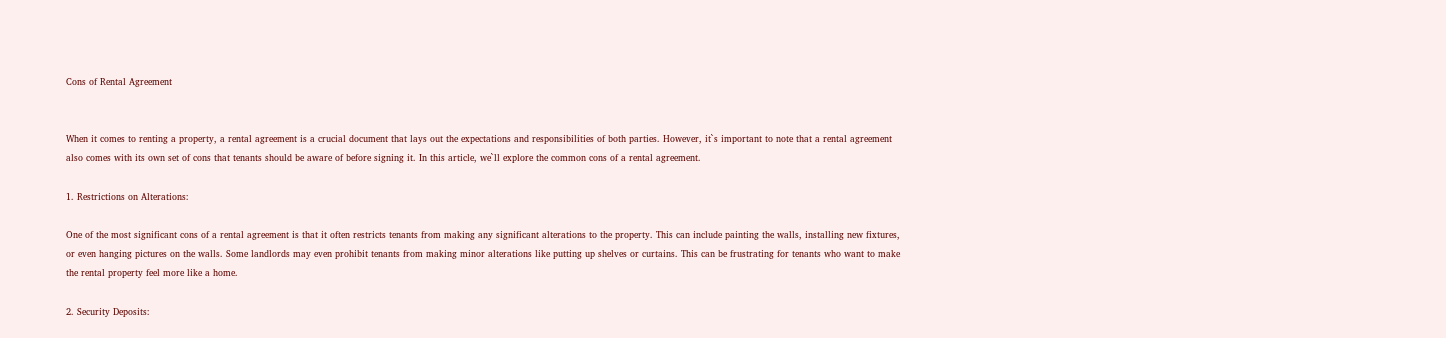Cons of Rental Agreement


When it comes to renting a property, a rental agreement is a crucial document that lays out the expectations and responsibilities of both parties. However, it`s important to note that a rental agreement also comes with its own set of cons that tenants should be aware of before signing it. In this article, we`ll explore the common cons of a rental agreement.

1. Restrictions on Alterations:

One of the most significant cons of a rental agreement is that it often restricts tenants from making any significant alterations to the property. This can include painting the walls, installing new fixtures, or even hanging pictures on the walls. Some landlords may even prohibit tenants from making minor alterations like putting up shelves or curtains. This can be frustrating for tenants who want to make the rental property feel more like a home.

2. Security Deposits: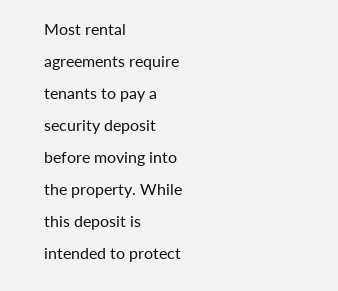Most rental agreements require tenants to pay a security deposit before moving into the property. While this deposit is intended to protect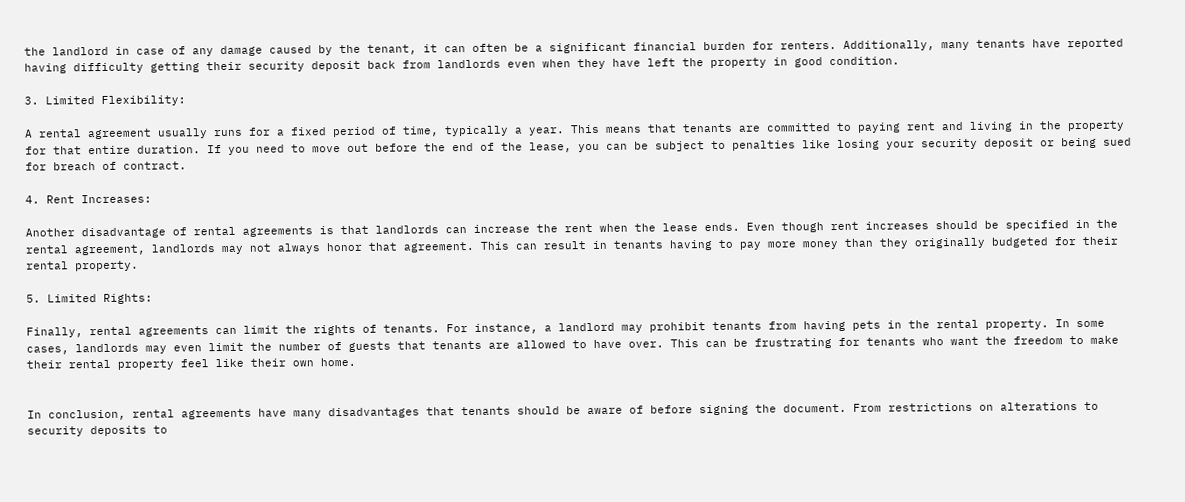the landlord in case of any damage caused by the tenant, it can often be a significant financial burden for renters. Additionally, many tenants have reported having difficulty getting their security deposit back from landlords even when they have left the property in good condition.

3. Limited Flexibility:

A rental agreement usually runs for a fixed period of time, typically a year. This means that tenants are committed to paying rent and living in the property for that entire duration. If you need to move out before the end of the lease, you can be subject to penalties like losing your security deposit or being sued for breach of contract.

4. Rent Increases:

Another disadvantage of rental agreements is that landlords can increase the rent when the lease ends. Even though rent increases should be specified in the rental agreement, landlords may not always honor that agreement. This can result in tenants having to pay more money than they originally budgeted for their rental property.

5. Limited Rights:

Finally, rental agreements can limit the rights of tenants. For instance, a landlord may prohibit tenants from having pets in the rental property. In some cases, landlords may even limit the number of guests that tenants are allowed to have over. This can be frustrating for tenants who want the freedom to make their rental property feel like their own home.


In conclusion, rental agreements have many disadvantages that tenants should be aware of before signing the document. From restrictions on alterations to security deposits to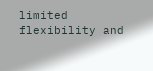limited flexibility and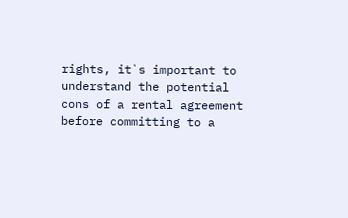rights, it`s important to understand the potential cons of a rental agreement before committing to a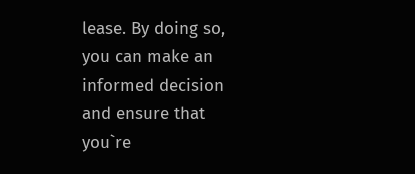lease. By doing so, you can make an informed decision and ensure that you`re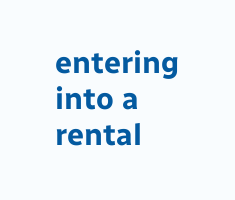entering into a rental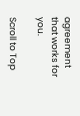agreement that works for you.

Scroll to Top